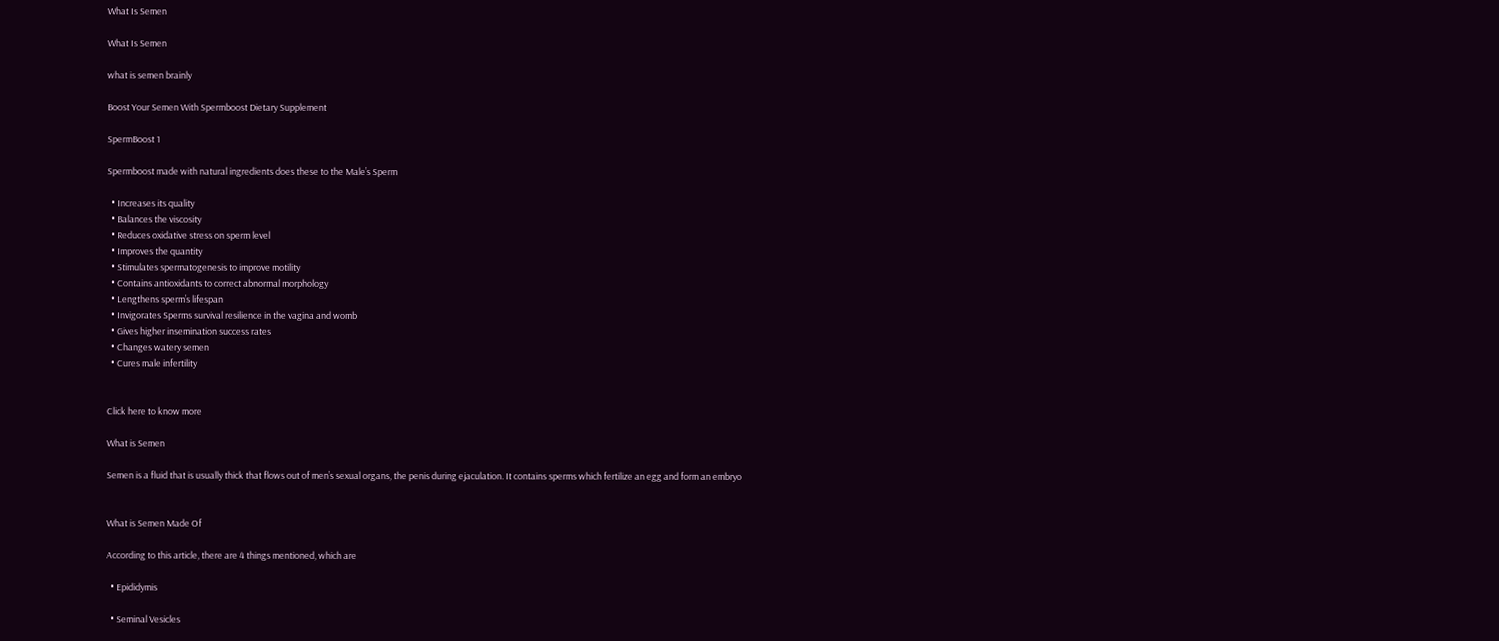What Is Semen

What Is Semen

what is semen brainly

Boost Your Semen With Spermboost Dietary Supplement

SpermBoost 1

Spermboost made with natural ingredients does these to the Male’s Sperm

  • Increases its quality
  • Balances the viscosity
  • Reduces oxidative stress on sperm level
  • Improves the quantity
  • Stimulates spermatogenesis to improve motility
  • Contains antioxidants to correct abnormal morphology
  • Lengthens sperm’s lifespan
  • Invigorates Sperms survival resilience in the vagina and womb
  • Gives higher insemination success rates
  • Changes watery semen
  • Cures male infertility


Click here to know more

What is Semen

Semen is a fluid that is usually thick that flows out of men’s sexual organs, the penis during ejaculation. It contains sperms which fertilize an egg and form an embryo


What is Semen Made Of

According to this article, there are 4 things mentioned, which are

  • Epididymis

  • Seminal Vesicles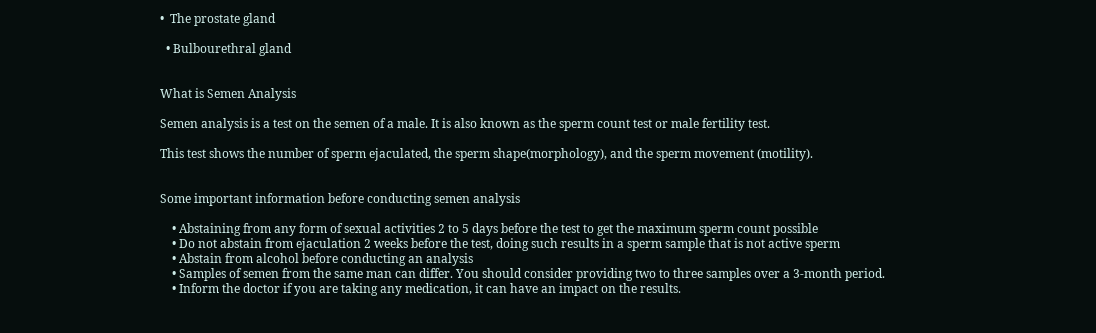•  The prostate gland

  • Bulbourethral gland


What is Semen Analysis

Semen analysis is a test on the semen of a male. It is also known as the sperm count test or male fertility test.

This test shows the number of sperm ejaculated, the sperm shape(morphology), and the sperm movement (motility).


Some important information before conducting semen analysis

    • Abstaining from any form of sexual activities 2 to 5 days before the test to get the maximum sperm count possible
    • Do not abstain from ejaculation 2 weeks before the test, doing such results in a sperm sample that is not active sperm
    • Abstain from alcohol before conducting an analysis
    • Samples of semen from the same man can differ. You should consider providing two to three samples over a 3-month period.
    • Inform the doctor if you are taking any medication, it can have an impact on the results.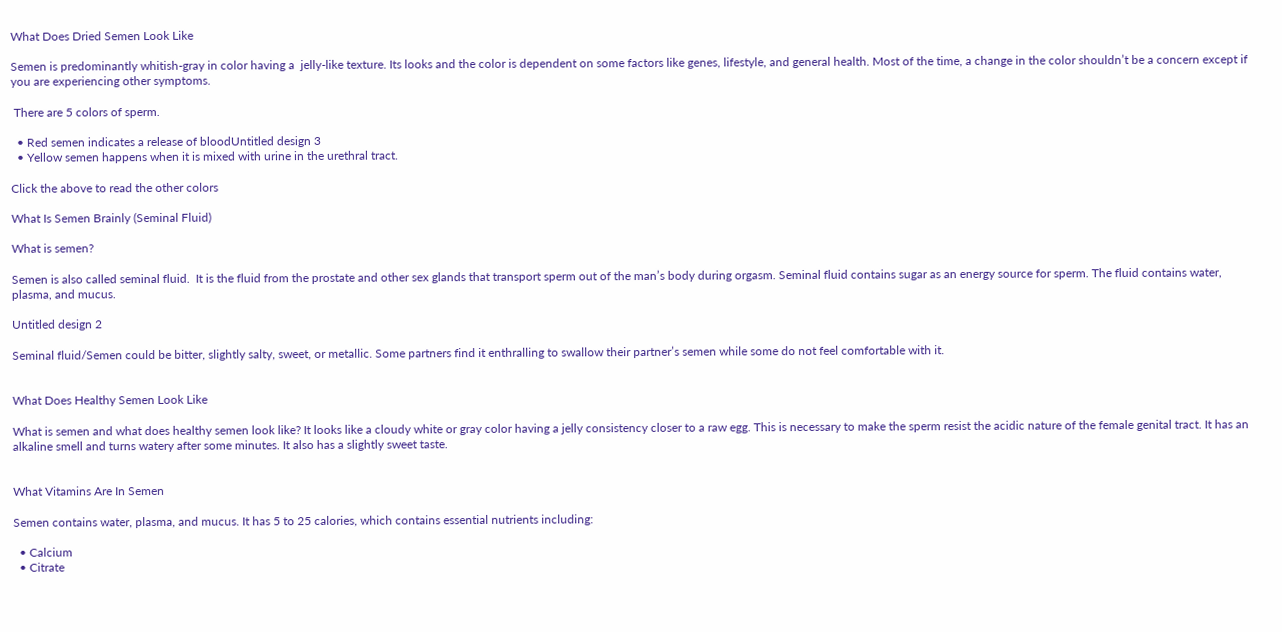What Does Dried Semen Look Like

Semen is predominantly whitish-gray in color having a  jelly-like texture. Its looks and the color is dependent on some factors like genes, lifestyle, and general health. Most of the time, a change in the color shouldn’t be a concern except if you are experiencing other symptoms.

 There are 5 colors of sperm.

  • Red semen indicates a release of bloodUntitled design 3
  • Yellow semen happens when it is mixed with urine in the urethral tract.

Click the above to read the other colors

What Is Semen Brainly (Seminal Fluid)

What is semen?

Semen is also called seminal fluid.  It is the fluid from the prostate and other sex glands that transport sperm out of the man’s body during orgasm. Seminal fluid contains sugar as an energy source for sperm. The fluid contains water, plasma, and mucus.

Untitled design 2

Seminal fluid/Semen could be bitter, slightly salty, sweet, or metallic. Some partners find it enthralling to swallow their partner’s semen while some do not feel comfortable with it.


What Does Healthy Semen Look Like

What is semen and what does healthy semen look like? It looks like a cloudy white or gray color having a jelly consistency closer to a raw egg. This is necessary to make the sperm resist the acidic nature of the female genital tract. It has an alkaline smell and turns watery after some minutes. It also has a slightly sweet taste.


What Vitamins Are In Semen

Semen contains water, plasma, and mucus. It has 5 to 25 calories, which contains essential nutrients including:

  • Calcium
  • Citrate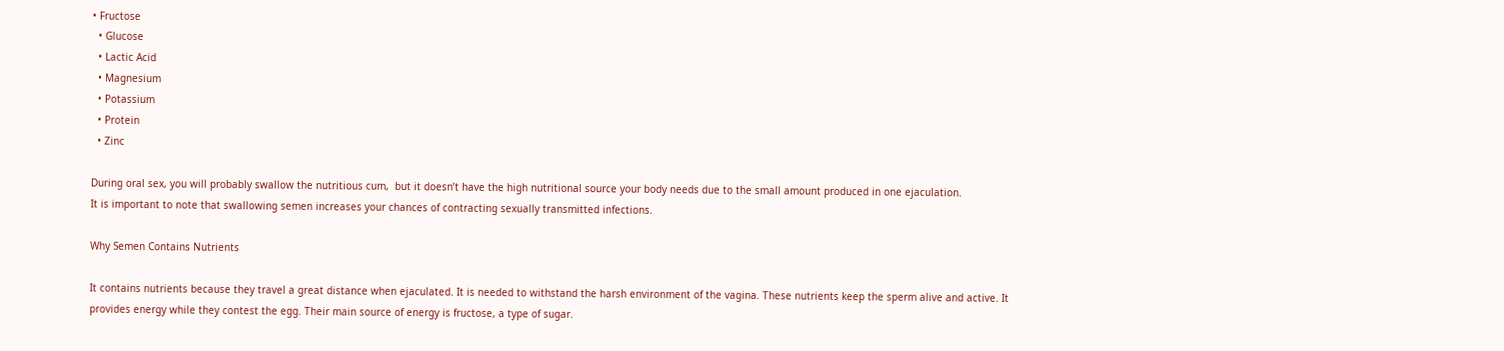• Fructose
  • Glucose
  • Lactic Acid
  • Magnesium
  • Potassium
  • Protein
  • Zinc

During oral sex, you will probably swallow the nutritious cum,  but it doesn’t have the high nutritional source your body needs due to the small amount produced in one ejaculation.
It is important to note that swallowing semen increases your chances of contracting sexually transmitted infections.

Why Semen Contains Nutrients

It contains nutrients because they travel a great distance when ejaculated. It is needed to withstand the harsh environment of the vagina. These nutrients keep the sperm alive and active. It provides energy while they contest the egg. Their main source of energy is fructose, a type of sugar.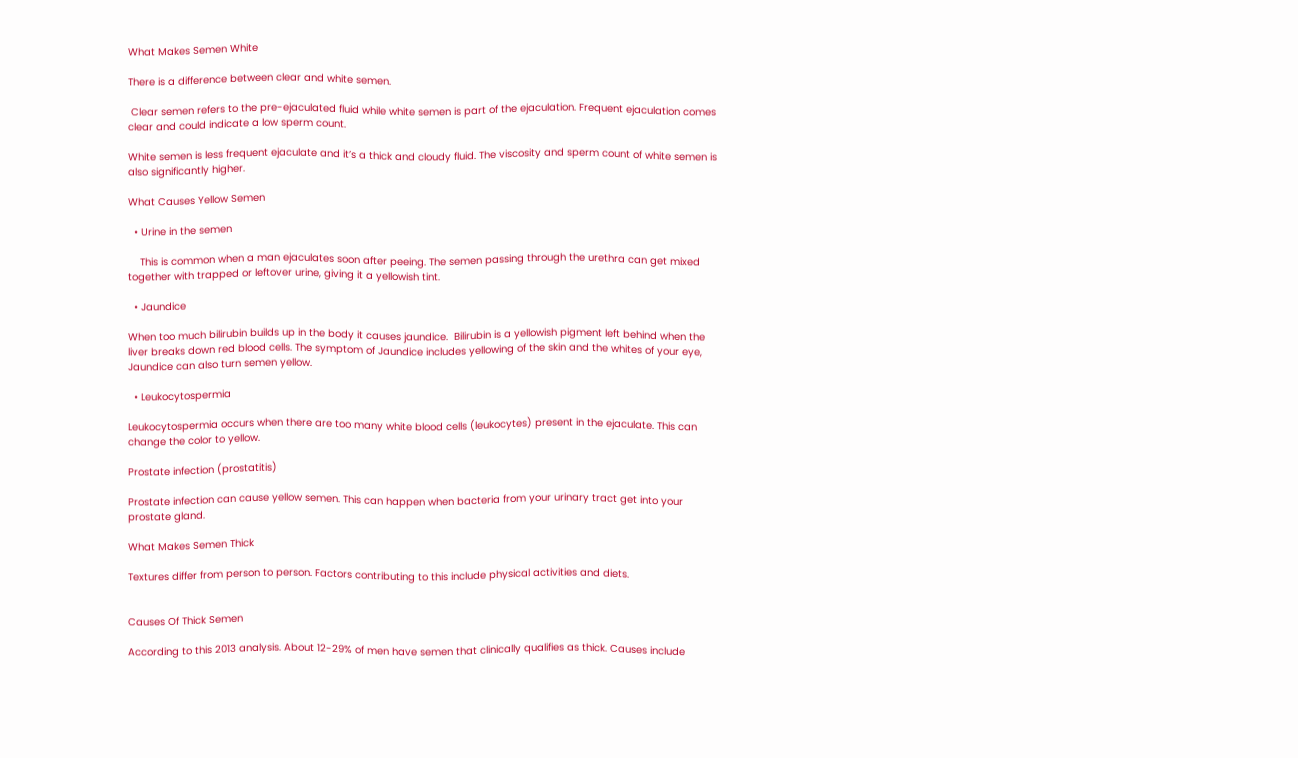What Makes Semen White

There is a difference between clear and white semen.

 Clear semen refers to the pre-ejaculated fluid while white semen is part of the ejaculation. Frequent ejaculation comes clear and could indicate a low sperm count.

White semen is less frequent ejaculate and it’s a thick and cloudy fluid. The viscosity and sperm count of white semen is also significantly higher.

What Causes Yellow Semen

  • Urine in the semen

    This is common when a man ejaculates soon after peeing. The semen passing through the urethra can get mixed together with trapped or leftover urine, giving it a yellowish tint.

  • Jaundice

When too much bilirubin builds up in the body it causes jaundice.  Bilirubin is a yellowish pigment left behind when the liver breaks down red blood cells. The symptom of Jaundice includes yellowing of the skin and the whites of your eye, Jaundice can also turn semen yellow.

  • Leukocytospermia

Leukocytospermia occurs when there are too many white blood cells (leukocytes) present in the ejaculate. This can change the color to yellow.

Prostate infection (prostatitis)

Prostate infection can cause yellow semen. This can happen when bacteria from your urinary tract get into your prostate gland.

What Makes Semen Thick

Textures differ from person to person. Factors contributing to this include physical activities and diets.


Causes Of Thick Semen

According to this 2013 analysis. About 12-29% of men have semen that clinically qualifies as thick. Causes include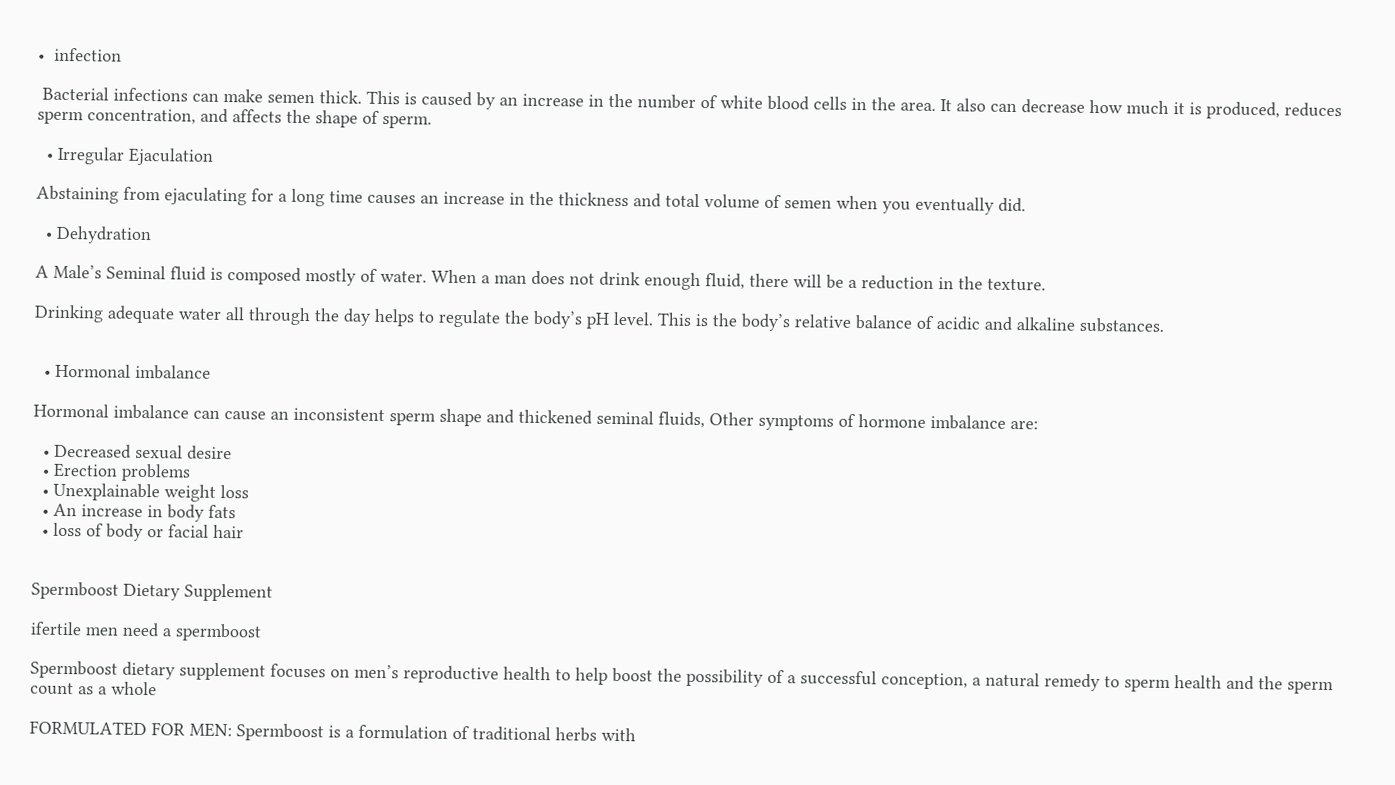•  infection

 Bacterial infections can make semen thick. This is caused by an increase in the number of white blood cells in the area. It also can decrease how much it is produced, reduces sperm concentration, and affects the shape of sperm.

  • Irregular Ejaculation

Abstaining from ejaculating for a long time causes an increase in the thickness and total volume of semen when you eventually did.

  • Dehydration

A Male’s Seminal fluid is composed mostly of water. When a man does not drink enough fluid, there will be a reduction in the texture.

Drinking adequate water all through the day helps to regulate the body’s pH level. This is the body’s relative balance of acidic and alkaline substances.


  • Hormonal imbalance

Hormonal imbalance can cause an inconsistent sperm shape and thickened seminal fluids, Other symptoms of hormone imbalance are:

  • Decreased sexual desire
  • Erection problems
  • Unexplainable weight loss
  • An increase in body fats
  • loss of body or facial hair


Spermboost Dietary Supplement

ifertile men need a spermboost

Spermboost dietary supplement focuses on men’s reproductive health to help boost the possibility of a successful conception, a natural remedy to sperm health and the sperm count as a whole

FORMULATED FOR MEN: Spermboost is a formulation of traditional herbs with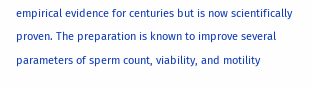empirical evidence for centuries but is now scientifically proven. The preparation is known to improve several parameters of sperm count, viability, and motility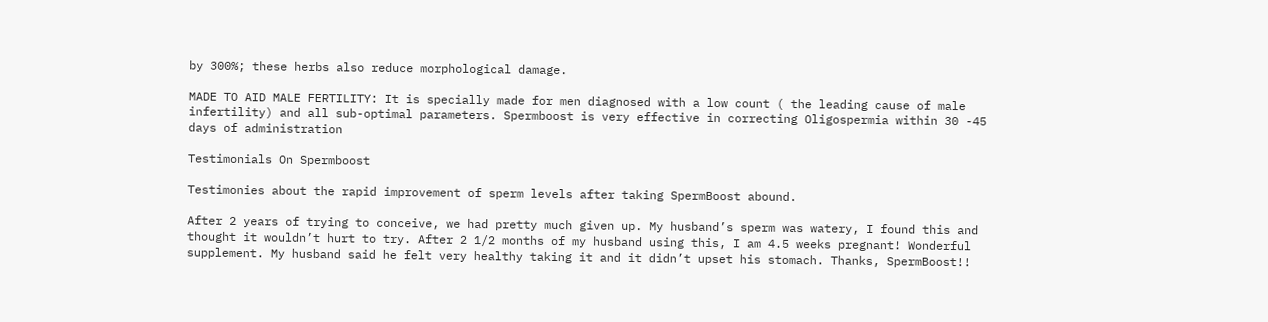by 300%; these herbs also reduce morphological damage.

MADE TO AID MALE FERTILITY: It is specially made for men diagnosed with a low count ( the leading cause of male infertility) and all sub-optimal parameters. Spermboost is very effective in correcting Oligospermia within 30 -45 days of administration

Testimonials On Spermboost

Testimonies about the rapid improvement of sperm levels after taking SpermBoost abound.

After 2 years of trying to conceive, we had pretty much given up. My husband’s sperm was watery, I found this and thought it wouldn’t hurt to try. After 2 1/2 months of my husband using this, I am 4.5 weeks pregnant! Wonderful supplement. My husband said he felt very healthy taking it and it didn’t upset his stomach. Thanks, SpermBoost!!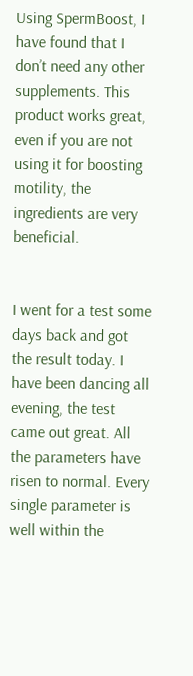Using SpermBoost, I have found that I don’t need any other supplements. This product works great, even if you are not using it for boosting motility, the ingredients are very beneficial.


I went for a test some days back and got the result today. I have been dancing all evening, the test came out great. All the parameters have risen to normal. Every single parameter is well within the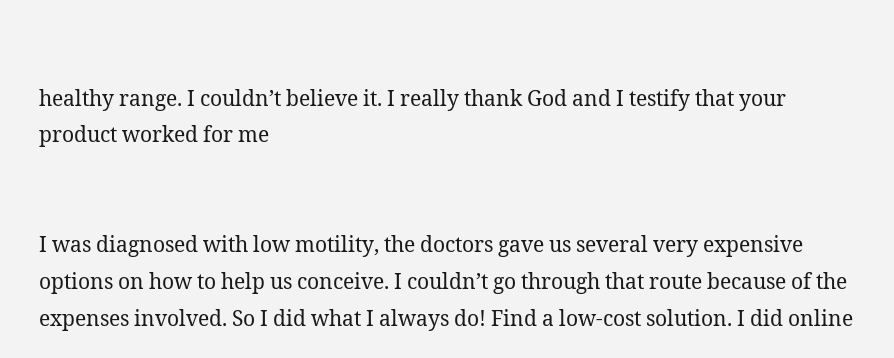healthy range. I couldn’t believe it. I really thank God and I testify that your product worked for me


I was diagnosed with low motility, the doctors gave us several very expensive options on how to help us conceive. I couldn’t go through that route because of the expenses involved. So I did what I always do! Find a low-cost solution. I did online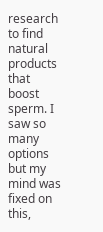research to find natural products that boost sperm. I saw so many options but my mind was fixed on this,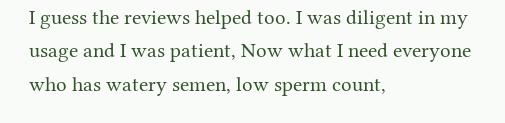I guess the reviews helped too. I was diligent in my usage and I was patient, Now what I need everyone who has watery semen, low sperm count,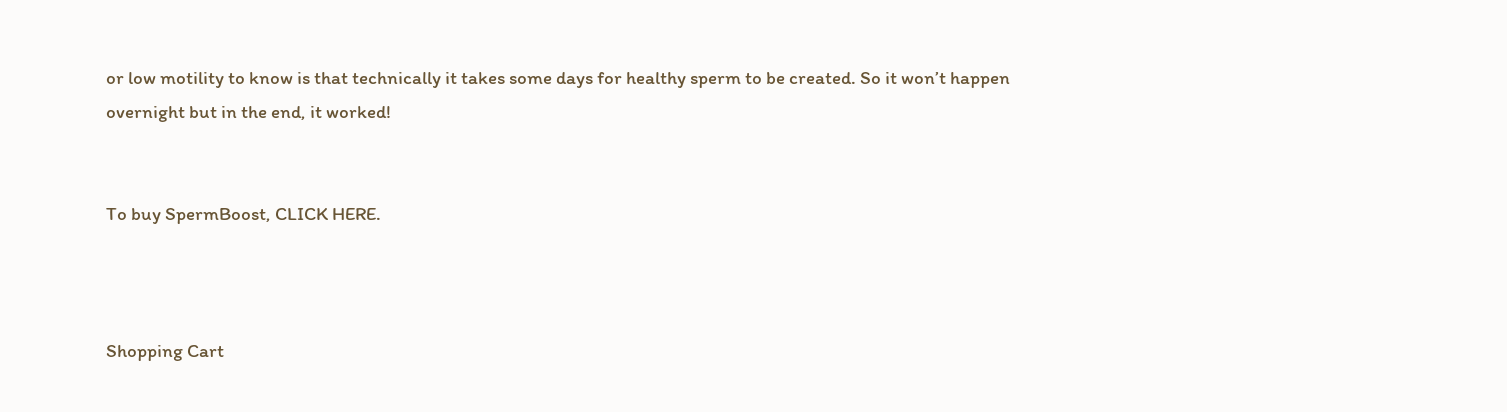or low motility to know is that technically it takes some days for healthy sperm to be created. So it won’t happen overnight but in the end, it worked!


To buy SpermBoost, CLICK HERE.



Shopping Cart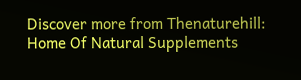Discover more from Thenaturehill: Home Of Natural Supplements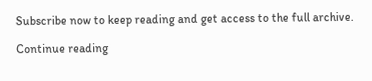Subscribe now to keep reading and get access to the full archive.

Continue reading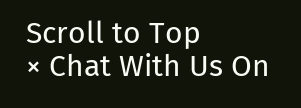Scroll to Top
× Chat With Us On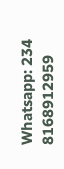Whatsapp: 234 8168912959